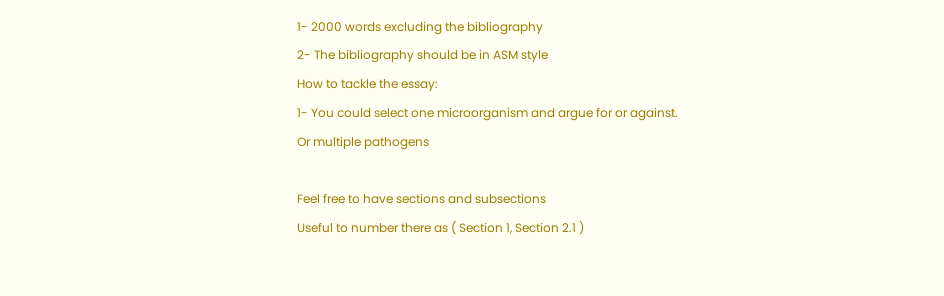1- 2000 words excluding the bibliography
2- The bibliography should be in ASM style
How to tackle the essay:
1- You could select one microorganism and argue for or against.
Or multiple pathogens

Feel free to have sections and subsections
Useful to number there as ( Section 1, Section 2.1 )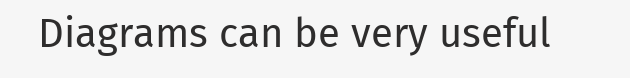Diagrams can be very useful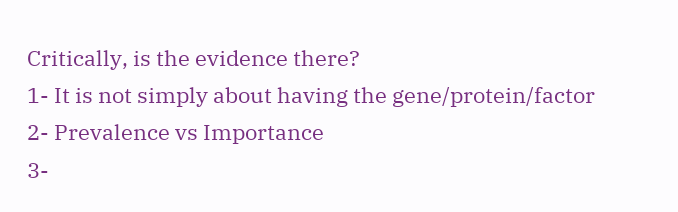Critically, is the evidence there?
1- It is not simply about having the gene/protein/factor
2- Prevalence vs Importance
3-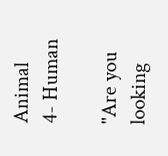Animal
4- Human

"Are you looking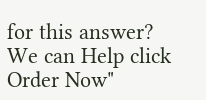for this answer? We can Help click Order Now"